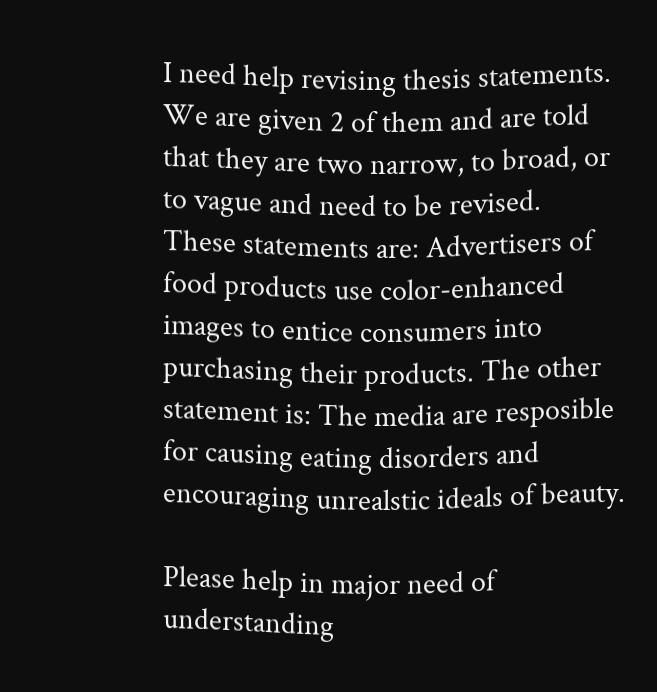I need help revising thesis statements. We are given 2 of them and are told that they are two narrow, to broad, or to vague and need to be revised.
These statements are: Advertisers of food products use color-enhanced images to entice consumers into purchasing their products. The other statement is: The media are resposible for causing eating disorders and encouraging unrealstic ideals of beauty.

Please help in major need of understanding